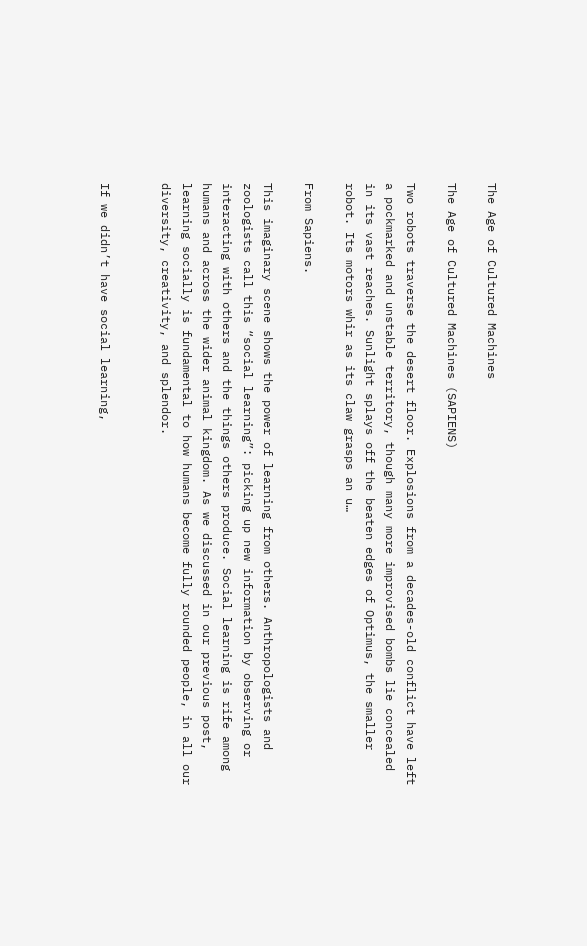The Age of Cultured Machines

The Age of Cultured Machines (SAPIENS)

Two robots traverse the desert floor. Explosions from a decades-old conflict have left a pockmarked and unstable territory, though many more improvised bombs lie concealed in its vast reaches. Sunlight splays off the beaten edges of Optimus, the smaller robot. Its motors whir as its claw grasps an u…

From Sapiens.

This imaginary scene shows the power of learning from others. Anthropologists and zoologists call this “social learning”: picking up new information by observing or interacting with others and the things others produce. Social learning is rife among humans and across the wider animal kingdom. As we discussed in our previous post, learning socially is fundamental to how humans become fully rounded people, in all our diversity, creativity, and splendor.


If we didn’t have social learning,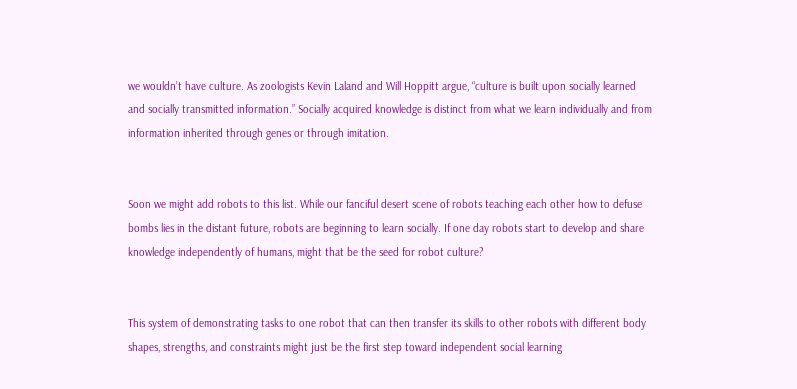we wouldn’t have culture. As zoologists Kevin Laland and Will Hoppitt argue, “culture is built upon socially learned and socially transmitted information.” Socially acquired knowledge is distinct from what we learn individually and from information inherited through genes or through imitation.


Soon we might add robots to this list. While our fanciful desert scene of robots teaching each other how to defuse bombs lies in the distant future, robots are beginning to learn socially. If one day robots start to develop and share knowledge independently of humans, might that be the seed for robot culture?


This system of demonstrating tasks to one robot that can then transfer its skills to other robots with different body shapes, strengths, and constraints might just be the first step toward independent social learning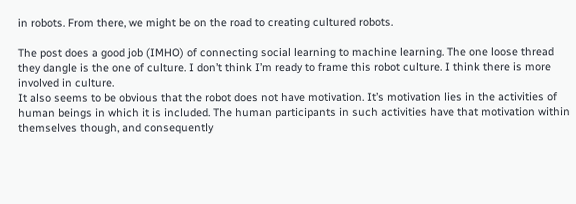in robots. From there, we might be on the road to creating cultured robots.

The post does a good job (IMHO) of connecting social learning to machine learning. The one loose thread they dangle is the one of culture. I don’t think I’m ready to frame this robot culture. I think there is more involved in culture.
It also seems to be obvious that the robot does not have motivation. It’s motivation lies in the activities of human beings in which it is included. The human participants in such activities have that motivation within themselves though, and consequently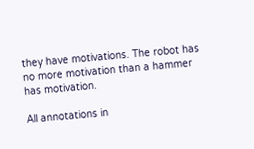they have motivations. The robot has no more motivation than a hammer has motivation.

All annotations in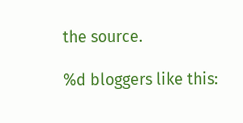the source.

%d bloggers like this: